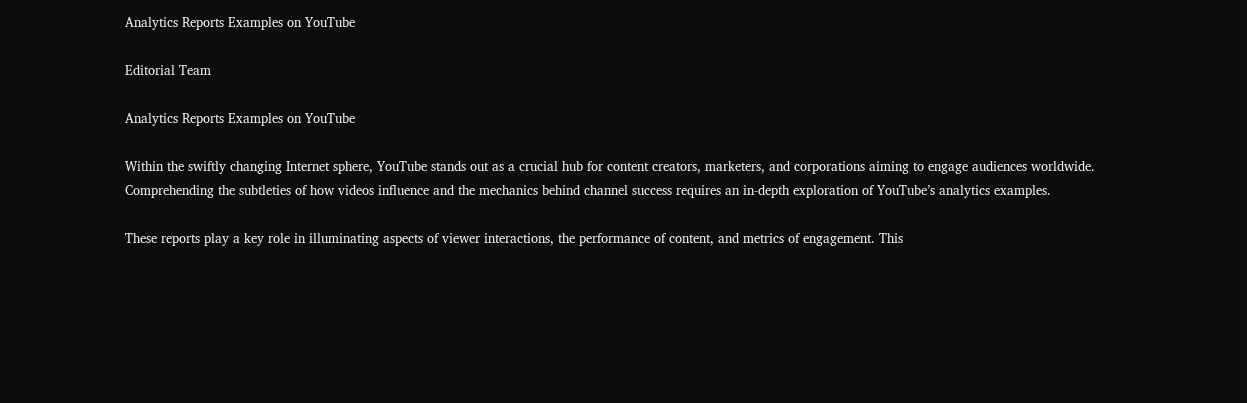Analytics Reports Examples on YouTube

Editorial Team

Analytics Reports Examples on YouTube

Within the swiftly changing Internet sphere, YouTube stands out as a crucial hub for content creators, marketers, and corporations aiming to engage audiences worldwide. Comprehending the subtleties of how videos influence and the mechanics behind channel success requires an in-depth exploration of YouTube’s analytics examples.

These reports play a key role in illuminating aspects of viewer interactions, the performance of content, and metrics of engagement. This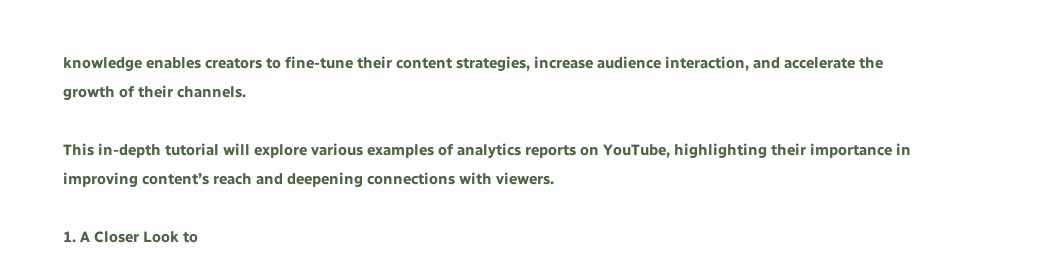knowledge enables creators to fine-tune their content strategies, increase audience interaction, and accelerate the growth of their channels.

This in-depth tutorial will explore various examples of analytics reports on YouTube, highlighting their importance in improving content’s reach and deepening connections with viewers.

1. A Closer Look to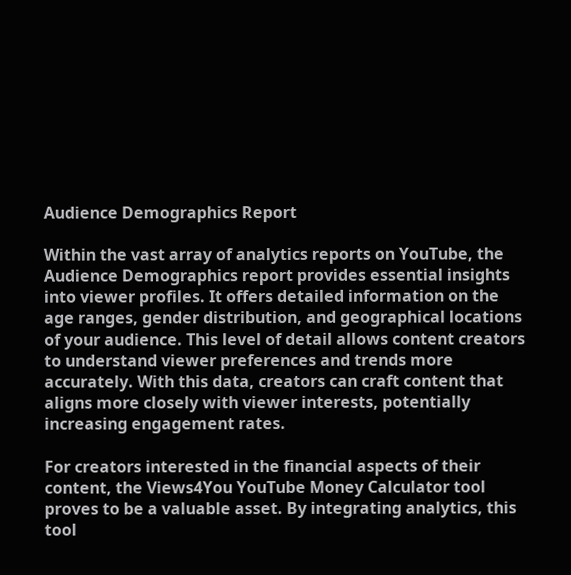Audience Demographics Report

Within the vast array of analytics reports on YouTube, the Audience Demographics report provides essential insights into viewer profiles. It offers detailed information on the age ranges, gender distribution, and geographical locations of your audience. This level of detail allows content creators to understand viewer preferences and trends more accurately. With this data, creators can craft content that aligns more closely with viewer interests, potentially increasing engagement rates.

For creators interested in the financial aspects of their content, the Views4You YouTube Money Calculator tool proves to be a valuable asset. By integrating analytics, this tool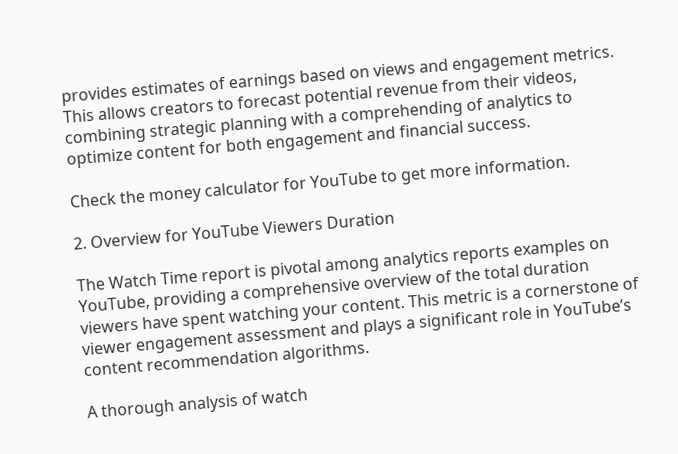provides estimates of earnings based on views and engagement metrics. This allows creators to forecast potential revenue from their videos, combining strategic planning with a comprehending of analytics to optimize content for both engagement and financial success.

Check the money calculator for YouTube to get more information.

2. Overview for YouTube Viewers Duration

The Watch Time report is pivotal among analytics reports examples on YouTube, providing a comprehensive overview of the total duration viewers have spent watching your content. This metric is a cornerstone of viewer engagement assessment and plays a significant role in YouTube’s content recommendation algorithms.

A thorough analysis of watch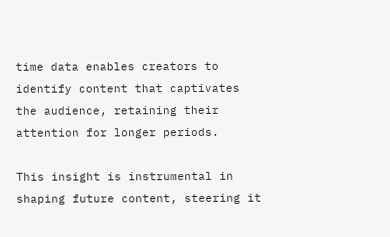time data enables creators to identify content that captivates the audience, retaining their attention for longer periods.

This insight is instrumental in shaping future content, steering it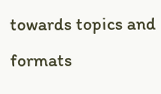towards topics and formats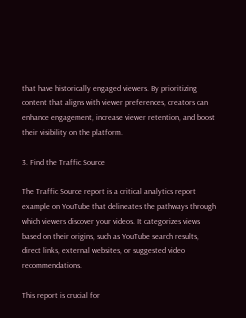that have historically engaged viewers. By prioritizing content that aligns with viewer preferences, creators can enhance engagement, increase viewer retention, and boost their visibility on the platform.

3. Find the Traffic Source

The Traffic Source report is a critical analytics report example on YouTube that delineates the pathways through which viewers discover your videos. It categorizes views based on their origins, such as YouTube search results, direct links, external websites, or suggested video recommendations.

This report is crucial for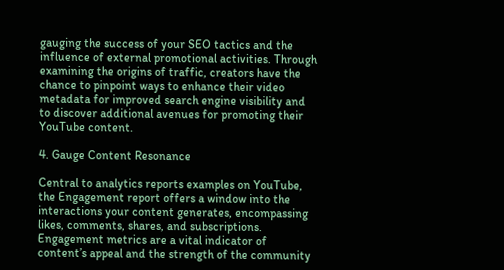gauging the success of your SEO tactics and the influence of external promotional activities. Through examining the origins of traffic, creators have the chance to pinpoint ways to enhance their video metadata for improved search engine visibility and to discover additional avenues for promoting their YouTube content.

4. Gauge Content Resonance

Central to analytics reports examples on YouTube, the Engagement report offers a window into the interactions your content generates, encompassing likes, comments, shares, and subscriptions. Engagement metrics are a vital indicator of content’s appeal and the strength of the community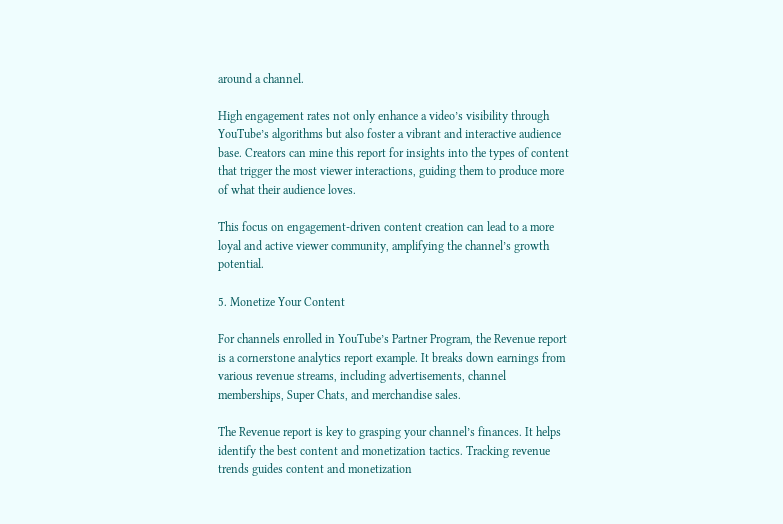around a channel.

High engagement rates not only enhance a video’s visibility through YouTube’s algorithms but also foster a vibrant and interactive audience base. Creators can mine this report for insights into the types of content that trigger the most viewer interactions, guiding them to produce more of what their audience loves.

This focus on engagement-driven content creation can lead to a more loyal and active viewer community, amplifying the channel’s growth potential.

5. Monetize Your Content

For channels enrolled in YouTube’s Partner Program, the Revenue report is a cornerstone analytics report example. It breaks down earnings from various revenue streams, including advertisements, channel memberships, Super Chats, and merchandise sales.

The Revenue report is key to grasping your channel’s finances. It helps identify the best content and monetization tactics. Tracking revenue trends guides content and monetization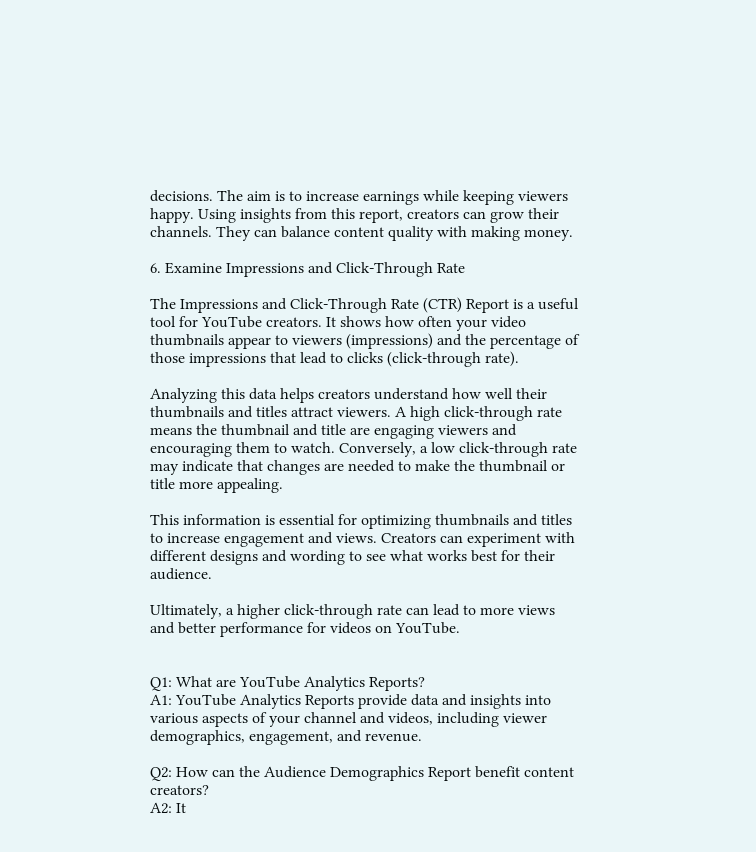decisions. The aim is to increase earnings while keeping viewers happy. Using insights from this report, creators can grow their channels. They can balance content quality with making money.

6. Examine Impressions and Click-Through Rate

The Impressions and Click-Through Rate (CTR) Report is a useful tool for YouTube creators. It shows how often your video thumbnails appear to viewers (impressions) and the percentage of those impressions that lead to clicks (click-through rate).

Analyzing this data helps creators understand how well their thumbnails and titles attract viewers. A high click-through rate means the thumbnail and title are engaging viewers and encouraging them to watch. Conversely, a low click-through rate may indicate that changes are needed to make the thumbnail or title more appealing.

This information is essential for optimizing thumbnails and titles to increase engagement and views. Creators can experiment with different designs and wording to see what works best for their audience.

Ultimately, a higher click-through rate can lead to more views and better performance for videos on YouTube.


Q1: What are YouTube Analytics Reports?
A1: YouTube Analytics Reports provide data and insights into various aspects of your channel and videos, including viewer demographics, engagement, and revenue.

Q2: How can the Audience Demographics Report benefit content creators?
A2: It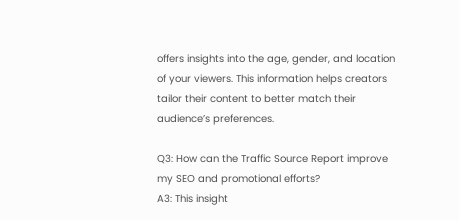offers insights into the age, gender, and location of your viewers. This information helps creators tailor their content to better match their audience’s preferences.

Q3: How can the Traffic Source Report improve my SEO and promotional efforts?
A3: This insight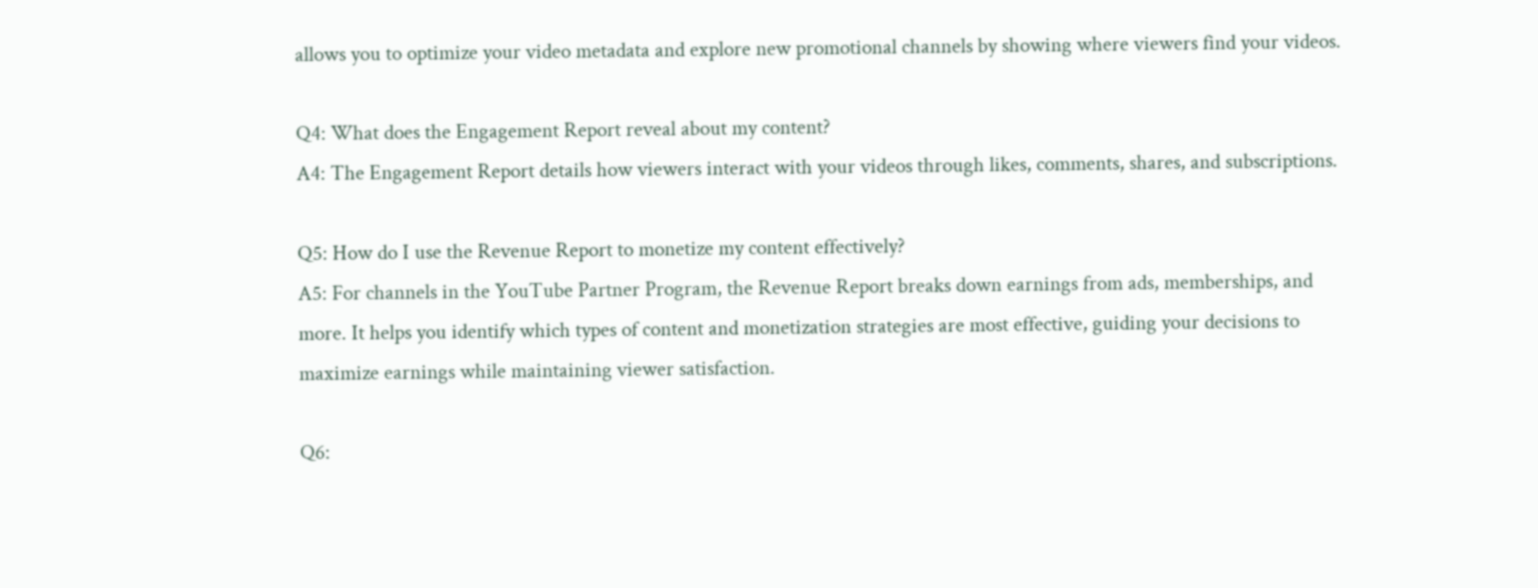allows you to optimize your video metadata and explore new promotional channels by showing where viewers find your videos.

Q4: What does the Engagement Report reveal about my content?
A4: The Engagement Report details how viewers interact with your videos through likes, comments, shares, and subscriptions.

Q5: How do I use the Revenue Report to monetize my content effectively?
A5: For channels in the YouTube Partner Program, the Revenue Report breaks down earnings from ads, memberships, and more. It helps you identify which types of content and monetization strategies are most effective, guiding your decisions to maximize earnings while maintaining viewer satisfaction.

Q6: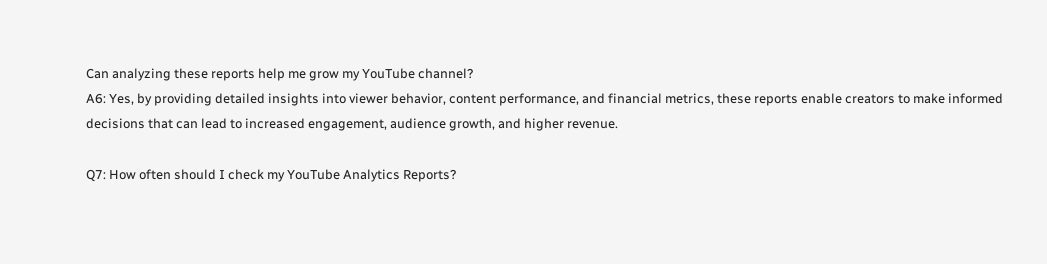Can analyzing these reports help me grow my YouTube channel?
A6: Yes, by providing detailed insights into viewer behavior, content performance, and financial metrics, these reports enable creators to make informed decisions that can lead to increased engagement, audience growth, and higher revenue.

Q7: How often should I check my YouTube Analytics Reports?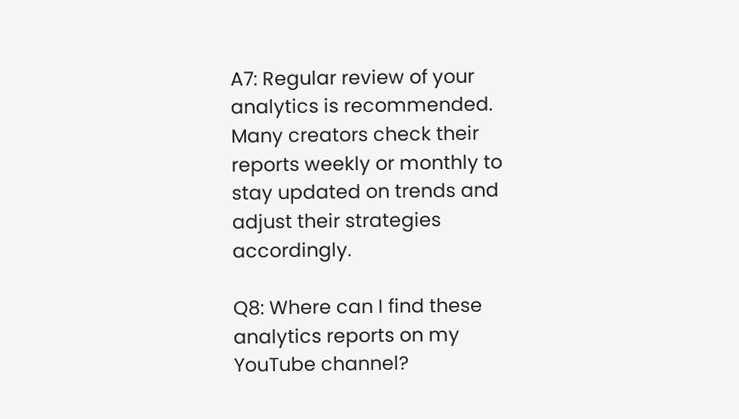A7: Regular review of your analytics is recommended. Many creators check their reports weekly or monthly to stay updated on trends and adjust their strategies accordingly.

Q8: Where can I find these analytics reports on my YouTube channel?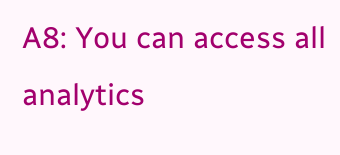A8: You can access all analytics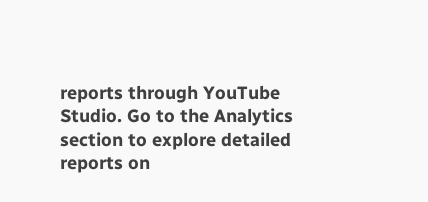reports through YouTube Studio. Go to the Analytics section to explore detailed reports on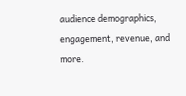audience demographics, engagement, revenue, and more.